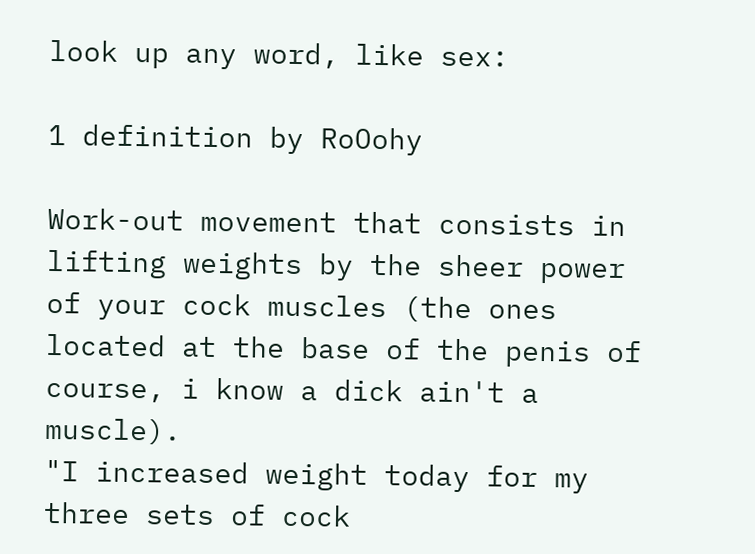look up any word, like sex:

1 definition by RoOohy

Work-out movement that consists in lifting weights by the sheer power of your cock muscles (the ones located at the base of the penis of course, i know a dick ain't a muscle).
"I increased weight today for my three sets of cock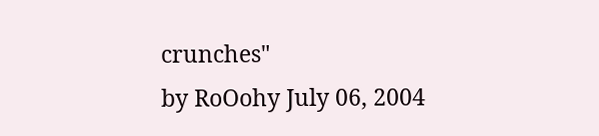crunches"
by RoOohy July 06, 2004